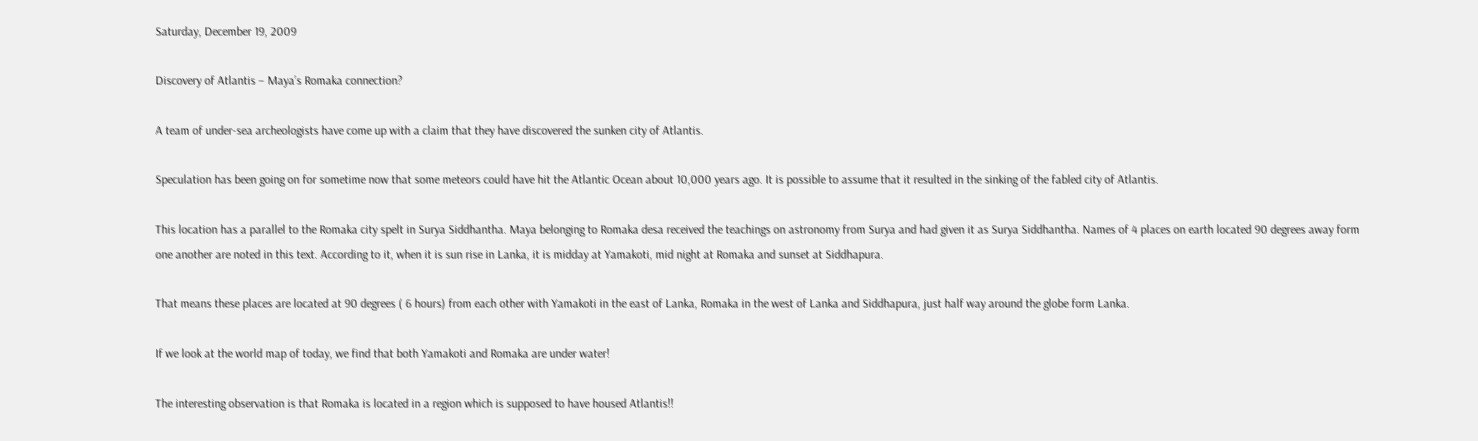Saturday, December 19, 2009

Discovery of Atlantis – Maya’s Romaka connection?

A team of under-sea archeologists have come up with a claim that they have discovered the sunken city of Atlantis.

Speculation has been going on for sometime now that some meteors could have hit the Atlantic Ocean about 10,000 years ago. It is possible to assume that it resulted in the sinking of the fabled city of Atlantis.

This location has a parallel to the Romaka city spelt in Surya Siddhantha. Maya belonging to Romaka desa received the teachings on astronomy from Surya and had given it as Surya Siddhantha. Names of 4 places on earth located 90 degrees away form one another are noted in this text. According to it, when it is sun rise in Lanka, it is midday at Yamakoti, mid night at Romaka and sunset at Siddhapura.

That means these places are located at 90 degrees ( 6 hours) from each other with Yamakoti in the east of Lanka, Romaka in the west of Lanka and Siddhapura, just half way around the globe form Lanka.

If we look at the world map of today, we find that both Yamakoti and Romaka are under water!

The interesting observation is that Romaka is located in a region which is supposed to have housed Atlantis!!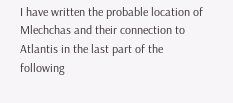I have written the probable location of Mlechchas and their connection to Atlantis in the last part of the following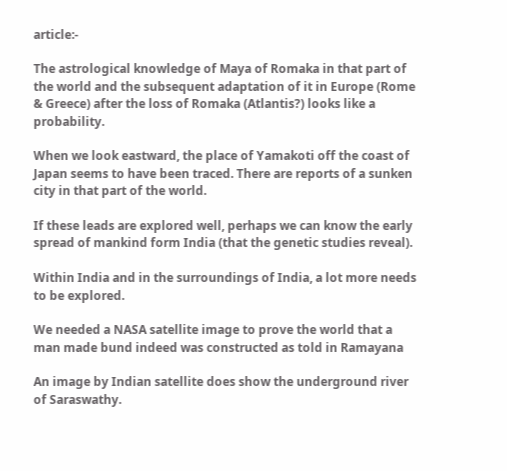article:-

The astrological knowledge of Maya of Romaka in that part of the world and the subsequent adaptation of it in Europe (Rome & Greece) after the loss of Romaka (Atlantis?) looks like a probability.

When we look eastward, the place of Yamakoti off the coast of Japan seems to have been traced. There are reports of a sunken city in that part of the world.

If these leads are explored well, perhaps we can know the early spread of mankind form India (that the genetic studies reveal).

Within India and in the surroundings of India, a lot more needs to be explored.

We needed a NASA satellite image to prove the world that a man made bund indeed was constructed as told in Ramayana

An image by Indian satellite does show the underground river of Saraswathy.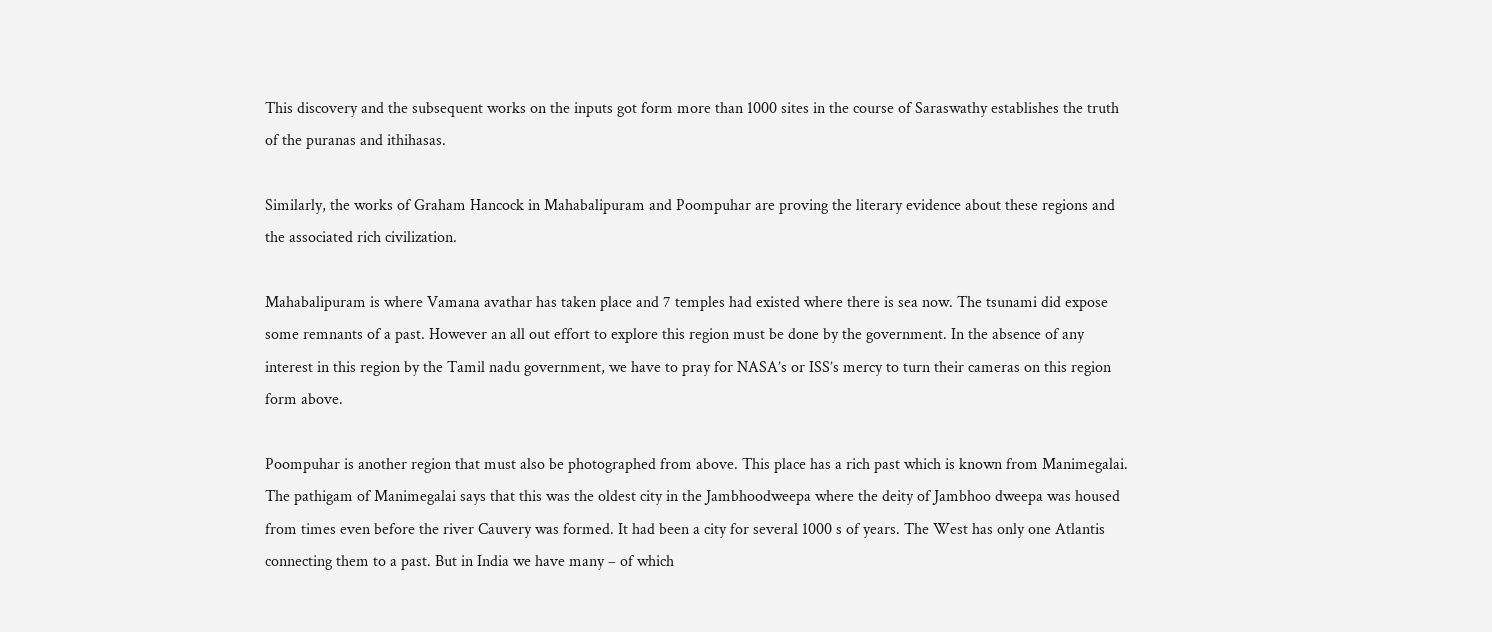This discovery and the subsequent works on the inputs got form more than 1000 sites in the course of Saraswathy establishes the truth of the puranas and ithihasas.

Similarly, the works of Graham Hancock in Mahabalipuram and Poompuhar are proving the literary evidence about these regions and the associated rich civilization.

Mahabalipuram is where Vamana avathar has taken place and 7 temples had existed where there is sea now. The tsunami did expose some remnants of a past. However an all out effort to explore this region must be done by the government. In the absence of any interest in this region by the Tamil nadu government, we have to pray for NASA’s or ISS’s mercy to turn their cameras on this region form above.

Poompuhar is another region that must also be photographed from above. This place has a rich past which is known from Manimegalai. The pathigam of Manimegalai says that this was the oldest city in the Jambhoodweepa where the deity of Jambhoo dweepa was housed from times even before the river Cauvery was formed. It had been a city for several 1000 s of years. The West has only one Atlantis connecting them to a past. But in India we have many – of which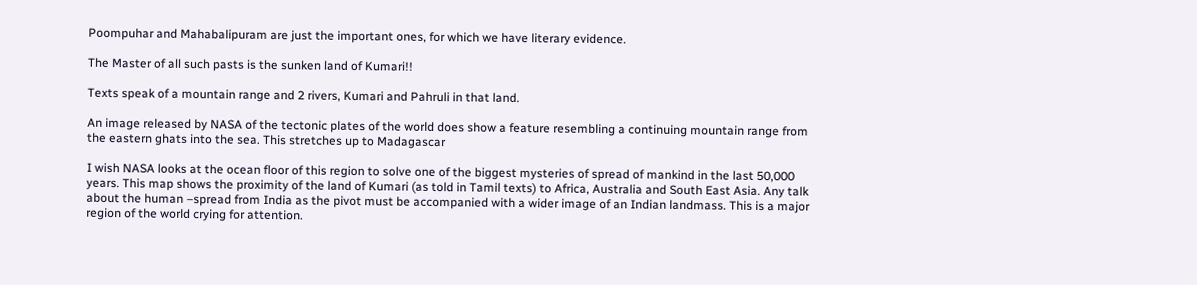Poompuhar and Mahabalipuram are just the important ones, for which we have literary evidence.

The Master of all such pasts is the sunken land of Kumari!!

Texts speak of a mountain range and 2 rivers, Kumari and Pahruli in that land.

An image released by NASA of the tectonic plates of the world does show a feature resembling a continuing mountain range from the eastern ghats into the sea. This stretches up to Madagascar

I wish NASA looks at the ocean floor of this region to solve one of the biggest mysteries of spread of mankind in the last 50,000 years. This map shows the proximity of the land of Kumari (as told in Tamil texts) to Africa, Australia and South East Asia. Any talk about the human –spread from India as the pivot must be accompanied with a wider image of an Indian landmass. This is a major region of the world crying for attention.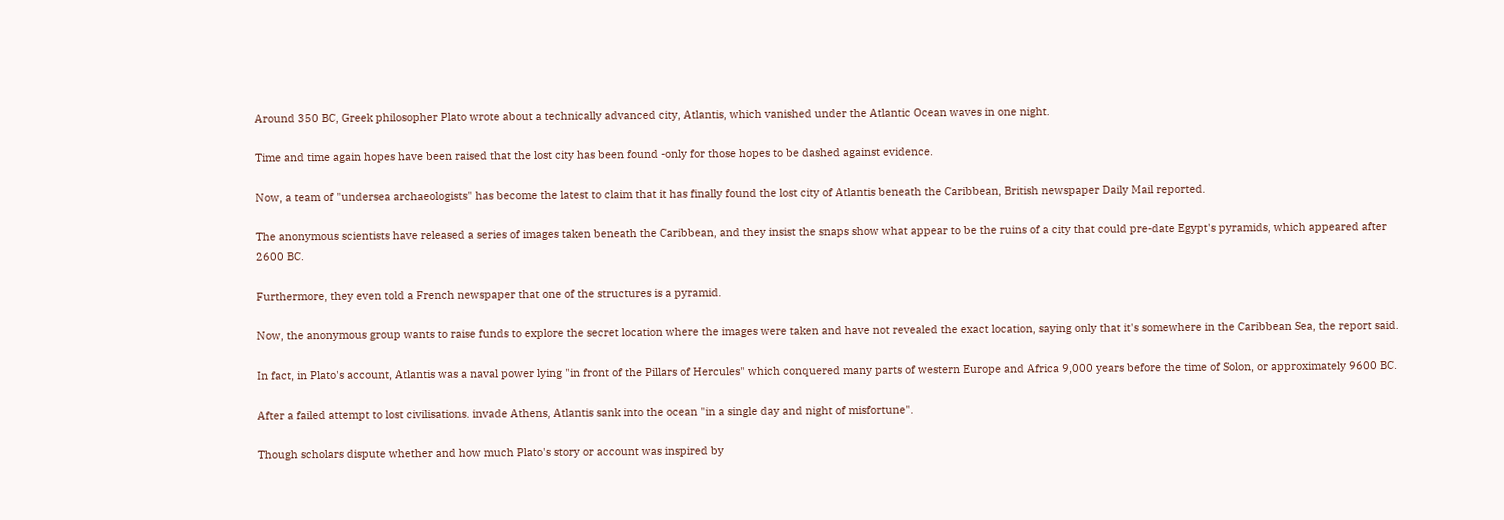Around 350 BC, Greek philosopher Plato wrote about a technically advanced city, Atlantis, which vanished under the Atlantic Ocean waves in one night.

Time and time again hopes have been raised that the lost city has been found -only for those hopes to be dashed against evidence.

Now, a team of "undersea archaeologists" has become the latest to claim that it has finally found the lost city of Atlantis beneath the Caribbean, British newspaper Daily Mail reported.

The anonymous scientists have released a series of images taken beneath the Caribbean, and they insist the snaps show what appear to be the ruins of a city that could pre-date Egypt's pyramids, which appeared after 2600 BC.

Furthermore, they even told a French newspaper that one of the structures is a pyramid.

Now, the anonymous group wants to raise funds to explore the secret location where the images were taken and have not revealed the exact location, saying only that it's somewhere in the Caribbean Sea, the report said.

In fact, in Plato's account, Atlantis was a naval power lying "in front of the Pillars of Hercules" which conquered many parts of western Europe and Africa 9,000 years before the time of Solon, or approximately 9600 BC.

After a failed attempt to lost civilisations. invade Athens, Atlantis sank into the ocean "in a single day and night of misfortune".

Though scholars dispute whether and how much Plato's story or account was inspired by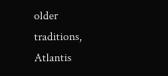older traditions, Atlantis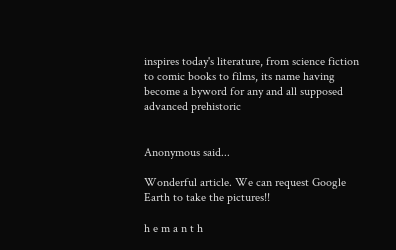inspires today's literature, from science fiction to comic books to films, its name having become a byword for any and all supposed advanced prehistoric


Anonymous said...

Wonderful article. We can request Google Earth to take the pictures!!

h e m a n t h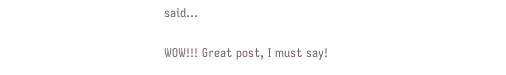said...

WOW!!! Great post, I must say!